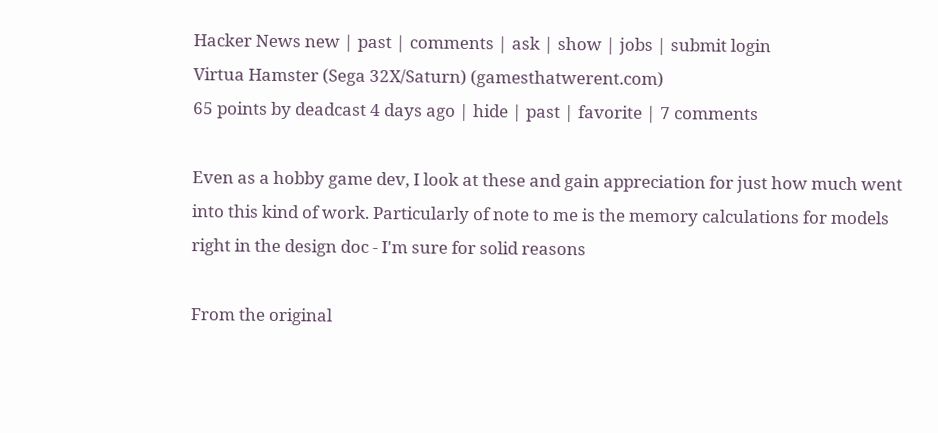Hacker News new | past | comments | ask | show | jobs | submit login
Virtua Hamster (Sega 32X/Saturn) (gamesthatwerent.com)
65 points by deadcast 4 days ago | hide | past | favorite | 7 comments

Even as a hobby game dev, I look at these and gain appreciation for just how much went into this kind of work. Particularly of note to me is the memory calculations for models right in the design doc - I'm sure for solid reasons

From the original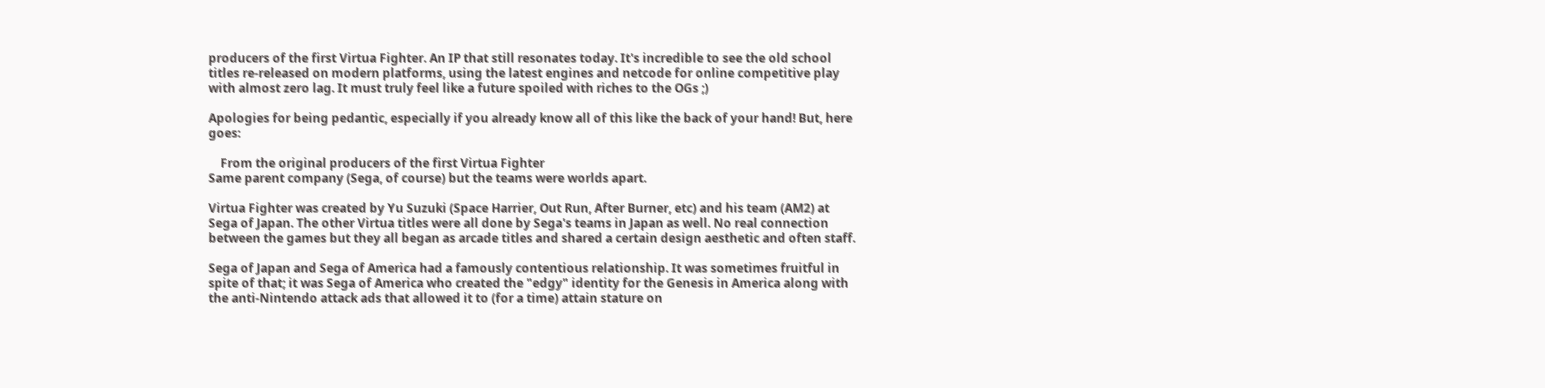producers of the first Virtua Fighter. An IP that still resonates today. It's incredible to see the old school titles re-released on modern platforms, using the latest engines and netcode for online competitive play with almost zero lag. It must truly feel like a future spoiled with riches to the OGs ;)

Apologies for being pedantic, especially if you already know all of this like the back of your hand! But, here goes:

    From the original producers of the first Virtua Fighter
Same parent company (Sega, of course) but the teams were worlds apart.

Virtua Fighter was created by Yu Suzuki (Space Harrier, Out Run, After Burner, etc) and his team (AM2) at Sega of Japan. The other Virtua titles were all done by Sega's teams in Japan as well. No real connection between the games but they all began as arcade titles and shared a certain design aesthetic and often staff.

Sega of Japan and Sega of America had a famously contentious relationship. It was sometimes fruitful in spite of that; it was Sega of America who created the "edgy" identity for the Genesis in America along with the anti-Nintendo attack ads that allowed it to (for a time) attain stature on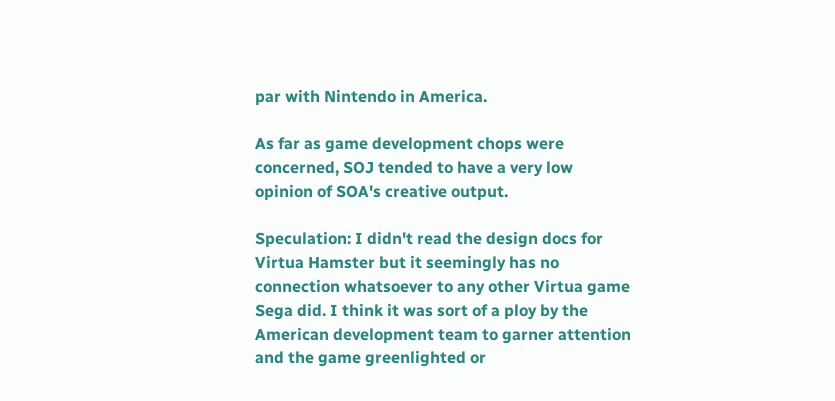par with Nintendo in America.

As far as game development chops were concerned, SOJ tended to have a very low opinion of SOA's creative output.

Speculation: I didn't read the design docs for Virtua Hamster but it seemingly has no connection whatsoever to any other Virtua game Sega did. I think it was sort of a ploy by the American development team to garner attention and the game greenlighted or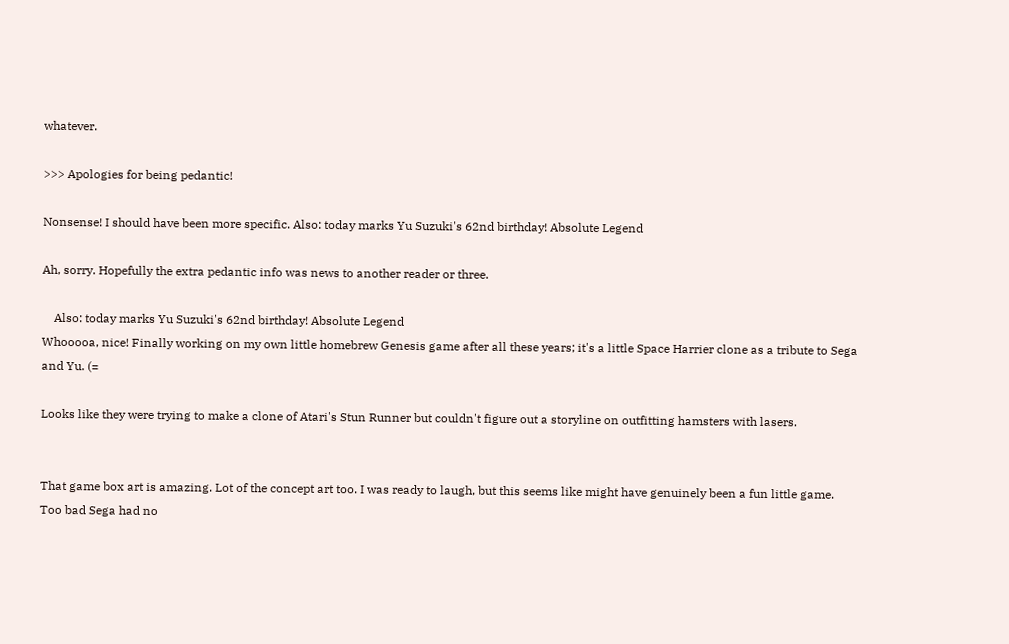whatever.

>>> Apologies for being pedantic!

Nonsense! I should have been more specific. Also: today marks Yu Suzuki's 62nd birthday! Absolute Legend

Ah, sorry. Hopefully the extra pedantic info was news to another reader or three.

    Also: today marks Yu Suzuki's 62nd birthday! Absolute Legend
Whooooa, nice! Finally working on my own little homebrew Genesis game after all these years; it's a little Space Harrier clone as a tribute to Sega and Yu. (=

Looks like they were trying to make a clone of Atari's Stun Runner but couldn't figure out a storyline on outfitting hamsters with lasers.


That game box art is amazing. Lot of the concept art too. I was ready to laugh, but this seems like might have genuinely been a fun little game. Too bad Sega had no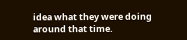idea what they were doing around that time.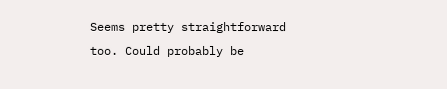Seems pretty straightforward too. Could probably be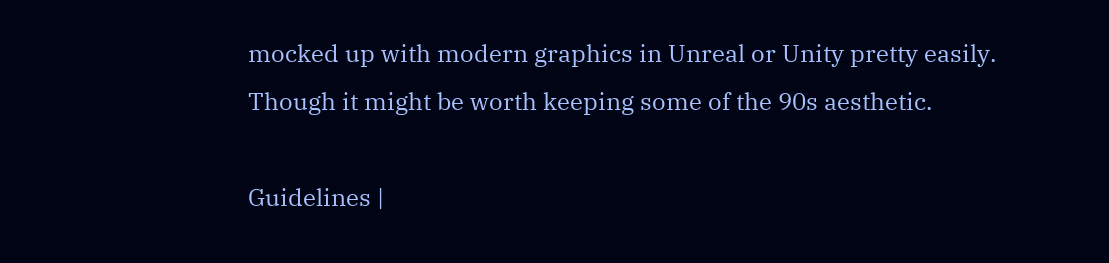mocked up with modern graphics in Unreal or Unity pretty easily. Though it might be worth keeping some of the 90s aesthetic.

Guidelines |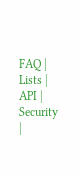FAQ | Lists | API | Security |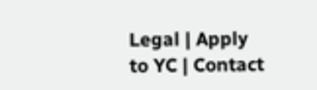Legal | Apply to YC | Contact